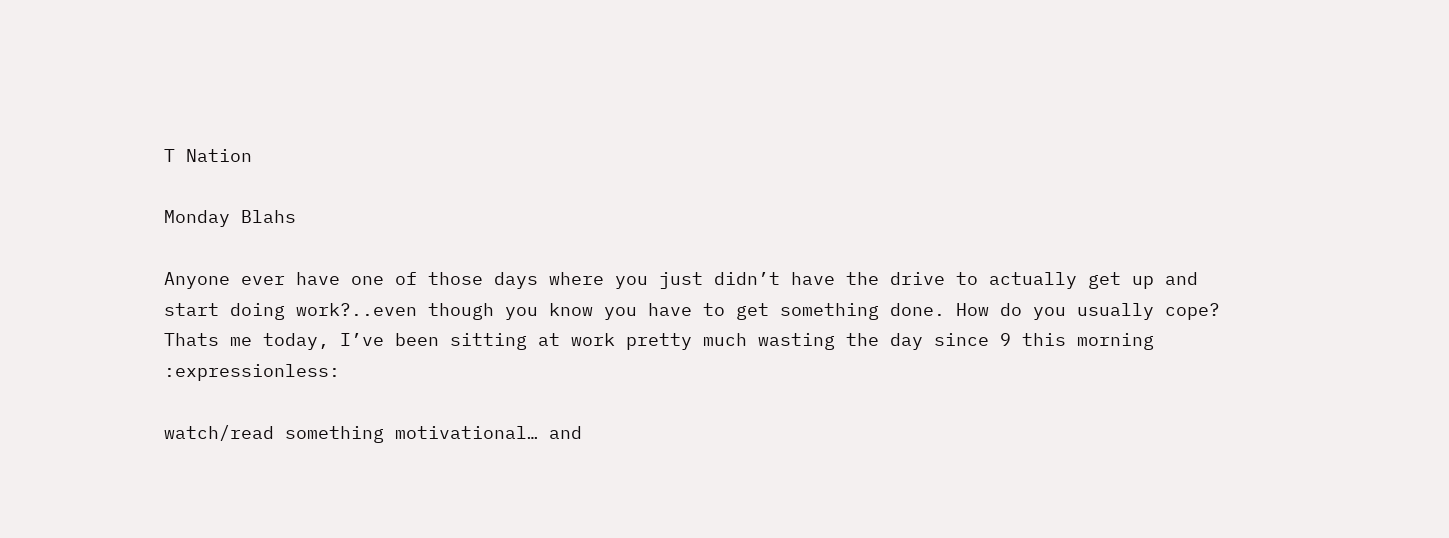T Nation

Monday Blahs

Anyone ever have one of those days where you just didn’t have the drive to actually get up and start doing work?..even though you know you have to get something done. How do you usually cope?
Thats me today, I’ve been sitting at work pretty much wasting the day since 9 this morning :expressionless:

watch/read something motivational… and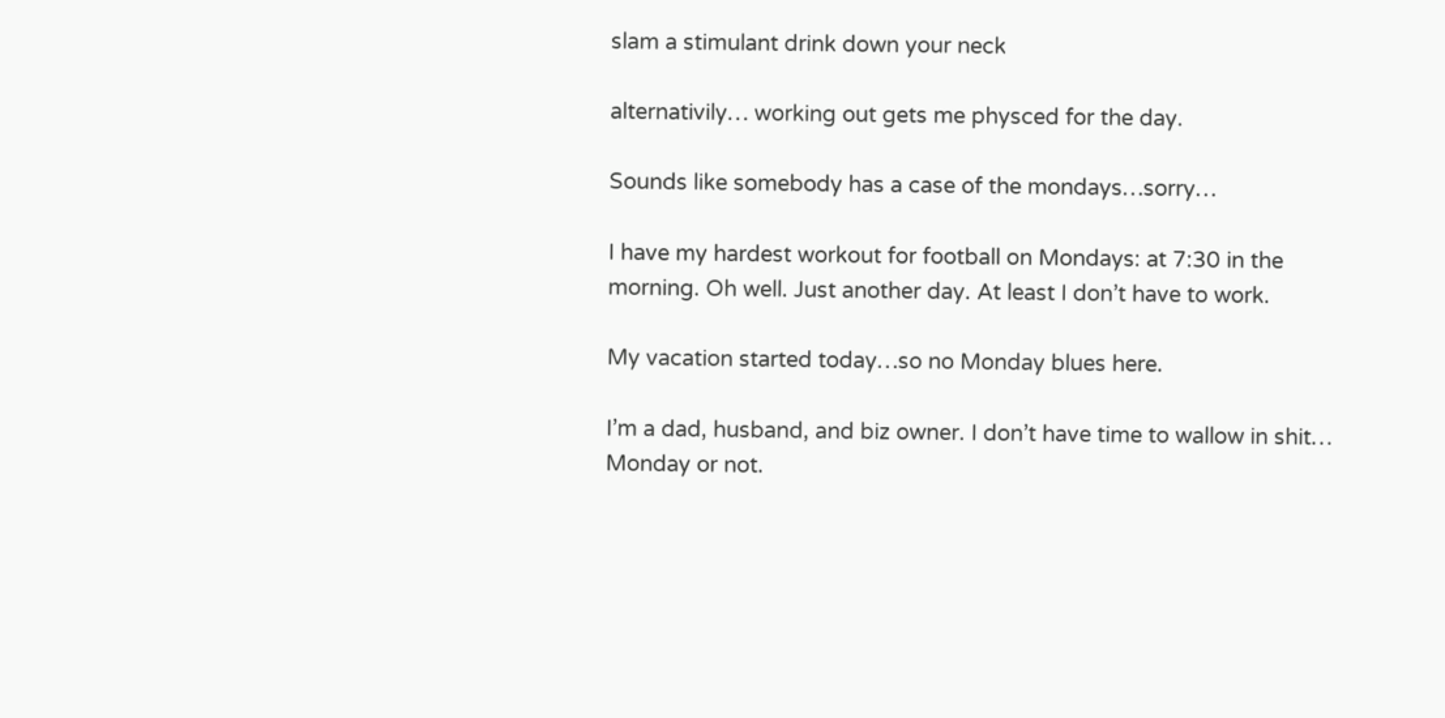slam a stimulant drink down your neck

alternativily… working out gets me physced for the day.

Sounds like somebody has a case of the mondays…sorry…

I have my hardest workout for football on Mondays: at 7:30 in the morning. Oh well. Just another day. At least I don’t have to work.

My vacation started today…so no Monday blues here.

I’m a dad, husband, and biz owner. I don’t have time to wallow in shit… Monday or not.